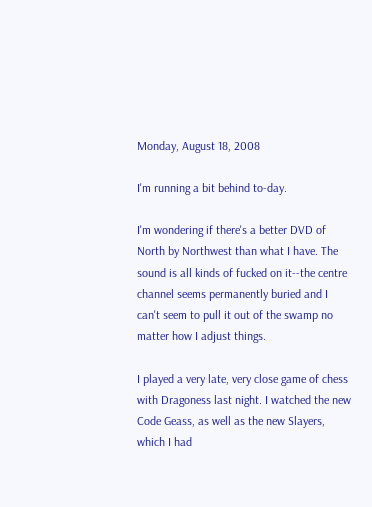Monday, August 18, 2008

I'm running a bit behind to-day.

I'm wondering if there's a better DVD of North by Northwest than what I have. The sound is all kinds of fucked on it--the centre channel seems permanently buried and I can't seem to pull it out of the swamp no matter how I adjust things.

I played a very late, very close game of chess with Dragoness last night. I watched the new Code Geass, as well as the new Slayers, which I had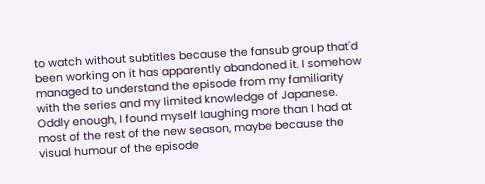to watch without subtitles because the fansub group that'd been working on it has apparently abandoned it. I somehow managed to understand the episode from my familiarity with the series and my limited knowledge of Japanese. Oddly enough, I found myself laughing more than I had at most of the rest of the new season, maybe because the visual humour of the episode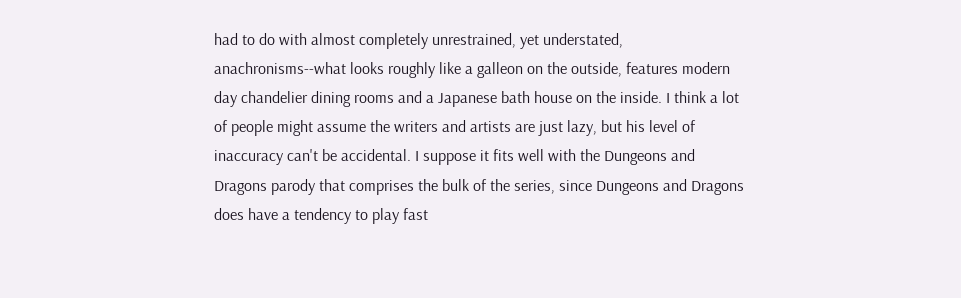had to do with almost completely unrestrained, yet understated, anachronisms--what looks roughly like a galleon on the outside, features modern day chandelier dining rooms and a Japanese bath house on the inside. I think a lot of people might assume the writers and artists are just lazy, but his level of inaccuracy can't be accidental. I suppose it fits well with the Dungeons and Dragons parody that comprises the bulk of the series, since Dungeons and Dragons does have a tendency to play fast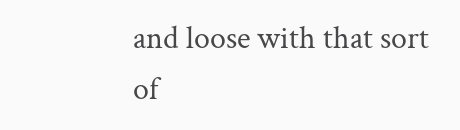and loose with that sort of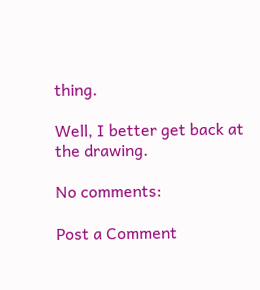thing.

Well, I better get back at the drawing.

No comments:

Post a Comment